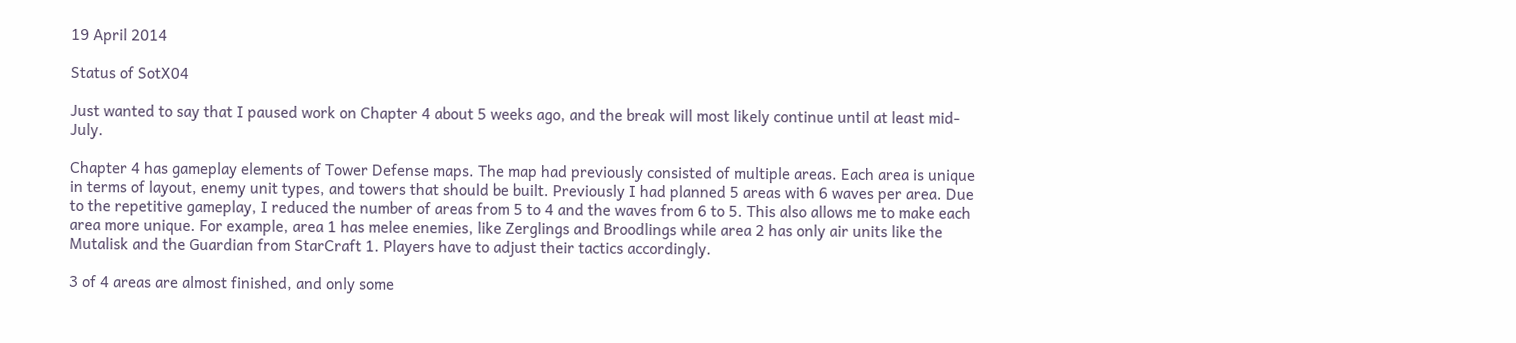19 April 2014

Status of SotX04

Just wanted to say that I paused work on Chapter 4 about 5 weeks ago, and the break will most likely continue until at least mid-July.

Chapter 4 has gameplay elements of Tower Defense maps. The map had previously consisted of multiple areas. Each area is unique in terms of layout, enemy unit types, and towers that should be built. Previously I had planned 5 areas with 6 waves per area. Due to the repetitive gameplay, I reduced the number of areas from 5 to 4 and the waves from 6 to 5. This also allows me to make each area more unique. For example, area 1 has melee enemies, like Zerglings and Broodlings while area 2 has only air units like the Mutalisk and the Guardian from StarCraft 1. Players have to adjust their tactics accordingly.

3 of 4 areas are almost finished, and only some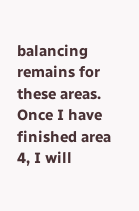balancing remains for these areas. Once I have finished area 4, I will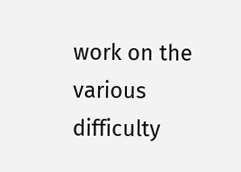work on the various difficulty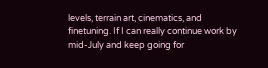levels, terrain art, cinematics, and finetuning. If I can really continue work by mid-July and keep going for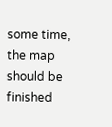some time, the map should be finished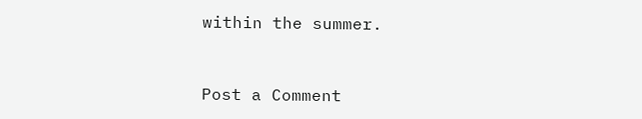within the summer.


Post a Comment